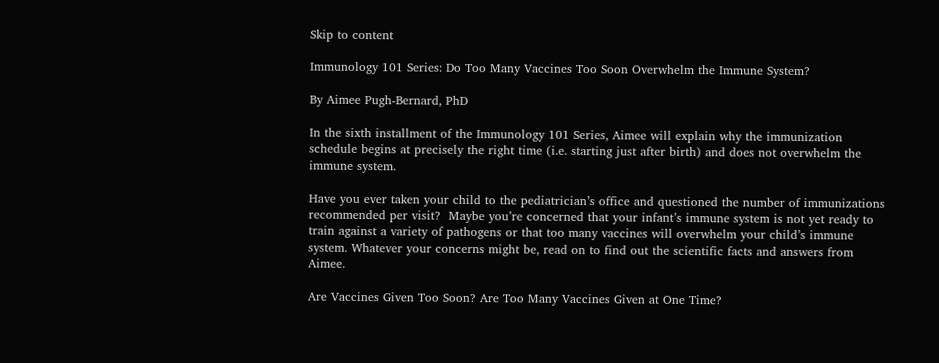Skip to content

Immunology 101 Series: Do Too Many Vaccines Too Soon Overwhelm the Immune System?

By Aimee Pugh-Bernard, PhD

In the sixth installment of the Immunology 101 Series, Aimee will explain why the immunization schedule begins at precisely the right time (i.e. starting just after birth) and does not overwhelm the immune system.

Have you ever taken your child to the pediatrician’s office and questioned the number of immunizations recommended per visit?  Maybe you’re concerned that your infant’s immune system is not yet ready to train against a variety of pathogens or that too many vaccines will overwhelm your child’s immune system. Whatever your concerns might be, read on to find out the scientific facts and answers from Aimee.

Are Vaccines Given Too Soon? Are Too Many Vaccines Given at One Time?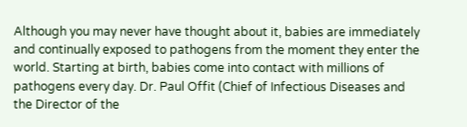Although you may never have thought about it, babies are immediately and continually exposed to pathogens from the moment they enter the world. Starting at birth, babies come into contact with millions of pathogens every day. Dr. Paul Offit (Chief of Infectious Diseases and the Director of the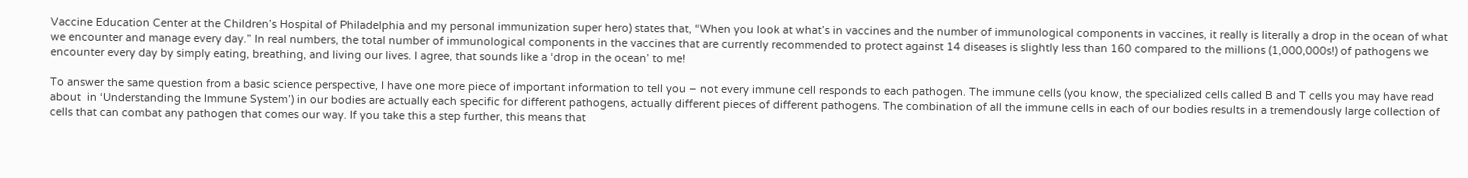Vaccine Education Center at the Children’s Hospital of Philadelphia and my personal immunization super hero) states that, “When you look at what’s in vaccines and the number of immunological components in vaccines, it really is literally a drop in the ocean of what we encounter and manage every day.” In real numbers, the total number of immunological components in the vaccines that are currently recommended to protect against 14 diseases is slightly less than 160 compared to the millions (1,000,000s!) of pathogens we encounter every day by simply eating, breathing, and living our lives. I agree, that sounds like a ‘drop in the ocean’ to me!

To answer the same question from a basic science perspective, I have one more piece of important information to tell you – not every immune cell responds to each pathogen. The immune cells (you know, the specialized cells called B and T cells you may have read about  in ‘Understanding the Immune System’) in our bodies are actually each specific for different pathogens, actually different pieces of different pathogens. The combination of all the immune cells in each of our bodies results in a tremendously large collection of cells that can combat any pathogen that comes our way. If you take this a step further, this means that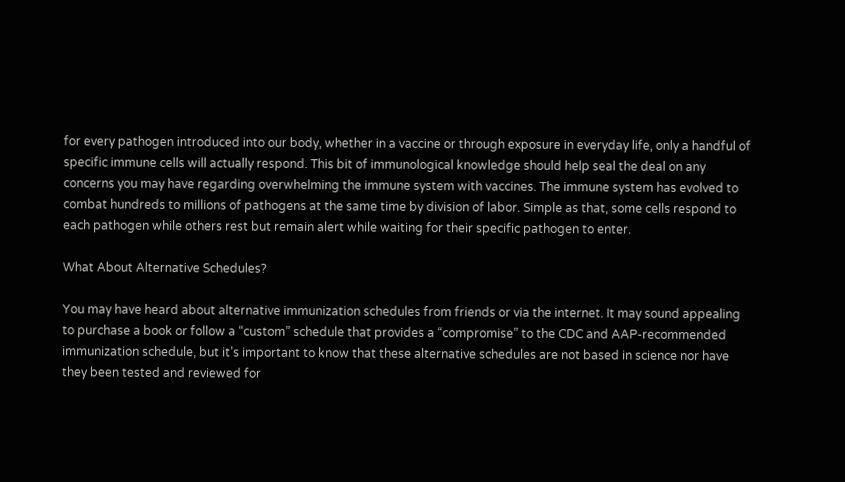for every pathogen introduced into our body, whether in a vaccine or through exposure in everyday life, only a handful of specific immune cells will actually respond. This bit of immunological knowledge should help seal the deal on any concerns you may have regarding overwhelming the immune system with vaccines. The immune system has evolved to combat hundreds to millions of pathogens at the same time by division of labor. Simple as that, some cells respond to each pathogen while others rest but remain alert while waiting for their specific pathogen to enter.

What About Alternative Schedules?

You may have heard about alternative immunization schedules from friends or via the internet. It may sound appealing to purchase a book or follow a “custom” schedule that provides a “compromise” to the CDC and AAP-recommended immunization schedule, but it’s important to know that these alternative schedules are not based in science nor have they been tested and reviewed for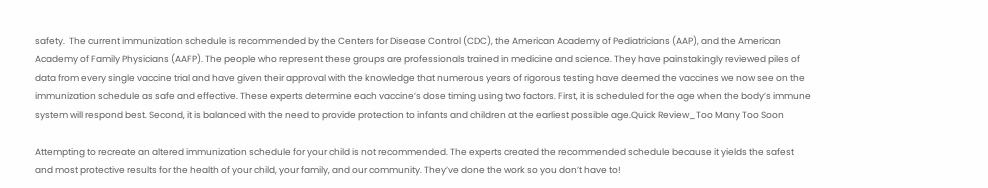safety.  The current immunization schedule is recommended by the Centers for Disease Control (CDC), the American Academy of Pediatricians (AAP), and the American Academy of Family Physicians (AAFP). The people who represent these groups are professionals trained in medicine and science. They have painstakingly reviewed piles of data from every single vaccine trial and have given their approval with the knowledge that numerous years of rigorous testing have deemed the vaccines we now see on the immunization schedule as safe and effective. These experts determine each vaccine’s dose timing using two factors. First, it is scheduled for the age when the body’s immune system will respond best. Second, it is balanced with the need to provide protection to infants and children at the earliest possible age.Quick Review_Too Many Too Soon

Attempting to recreate an altered immunization schedule for your child is not recommended. The experts created the recommended schedule because it yields the safest and most protective results for the health of your child, your family, and our community. They’ve done the work so you don’t have to!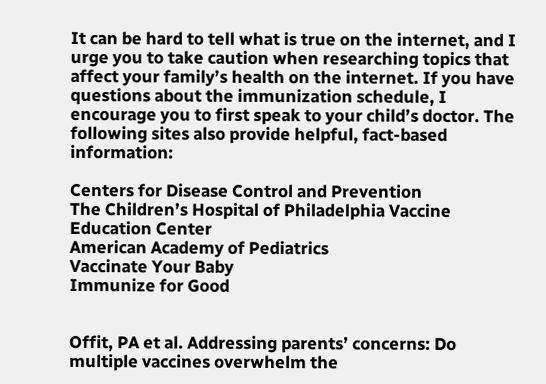It can be hard to tell what is true on the internet, and I urge you to take caution when researching topics that affect your family’s health on the internet. If you have questions about the immunization schedule, I encourage you to first speak to your child’s doctor. The following sites also provide helpful, fact-based information:

Centers for Disease Control and Prevention
The Children’s Hospital of Philadelphia Vaccine Education Center
American Academy of Pediatrics
Vaccinate Your Baby
Immunize for Good


Offit, PA et al. Addressing parents’ concerns: Do multiple vaccines overwhelm the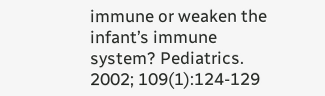immune or weaken the infant’s immune system? Pediatrics. 2002; 109(1):124-129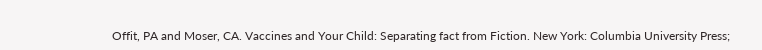Offit, PA and Moser, CA. Vaccines and Your Child: Separating fact from Fiction. New York: Columbia University Press;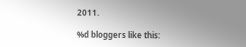2011.

%d bloggers like this: